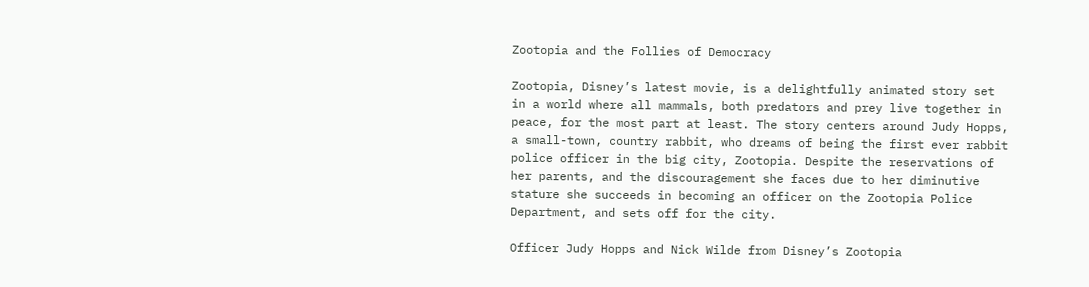Zootopia and the Follies of Democracy

Zootopia, Disney’s latest movie, is a delightfully animated story set in a world where all mammals, both predators and prey live together in peace, for the most part at least. The story centers around Judy Hopps, a small-town, country rabbit, who dreams of being the first ever rabbit police officer in the big city, Zootopia. Despite the reservations of her parents, and the discouragement she faces due to her diminutive stature she succeeds in becoming an officer on the Zootopia Police Department, and sets off for the city.

Officer Judy Hopps and Nick Wilde from Disney’s Zootopia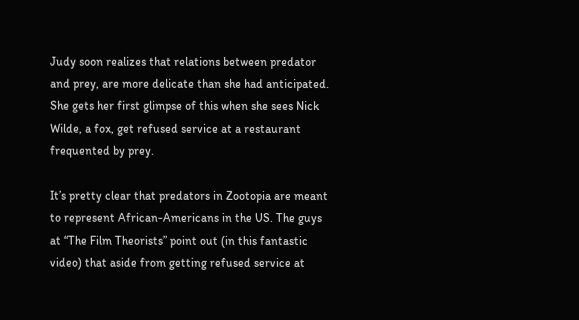Judy soon realizes that relations between predator and prey, are more delicate than she had anticipated. She gets her first glimpse of this when she sees Nick Wilde, a fox, get refused service at a restaurant frequented by prey.

It’s pretty clear that predators in Zootopia are meant to represent African-Americans in the US. The guys at “The Film Theorists” point out (in this fantastic video) that aside from getting refused service at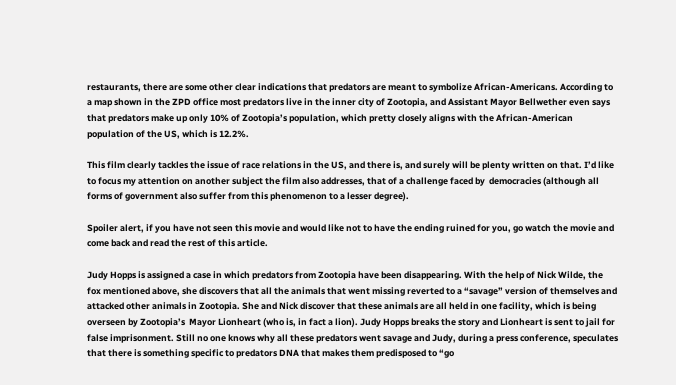restaurants, there are some other clear indications that predators are meant to symbolize African-Americans. According to a map shown in the ZPD office most predators live in the inner city of Zootopia, and Assistant Mayor Bellwether even says that predators make up only 10% of Zootopia’s population, which pretty closely aligns with the African-American population of the US, which is 12.2%.

This film clearly tackles the issue of race relations in the US, and there is, and surely will be plenty written on that. I’d like to focus my attention on another subject the film also addresses, that of a challenge faced by  democracies (although all forms of government also suffer from this phenomenon to a lesser degree).

Spoiler alert, if you have not seen this movie and would like not to have the ending ruined for you, go watch the movie and come back and read the rest of this article.

Judy Hopps is assigned a case in which predators from Zootopia have been disappearing. With the help of Nick Wilde, the fox mentioned above, she discovers that all the animals that went missing reverted to a “savage” version of themselves and attacked other animals in Zootopia. She and Nick discover that these animals are all held in one facility, which is being overseen by Zootopia’s  Mayor Lionheart (who is, in fact a lion). Judy Hopps breaks the story and Lionheart is sent to jail for false imprisonment. Still no one knows why all these predators went savage and Judy, during a press conference, speculates that there is something specific to predators DNA that makes them predisposed to “go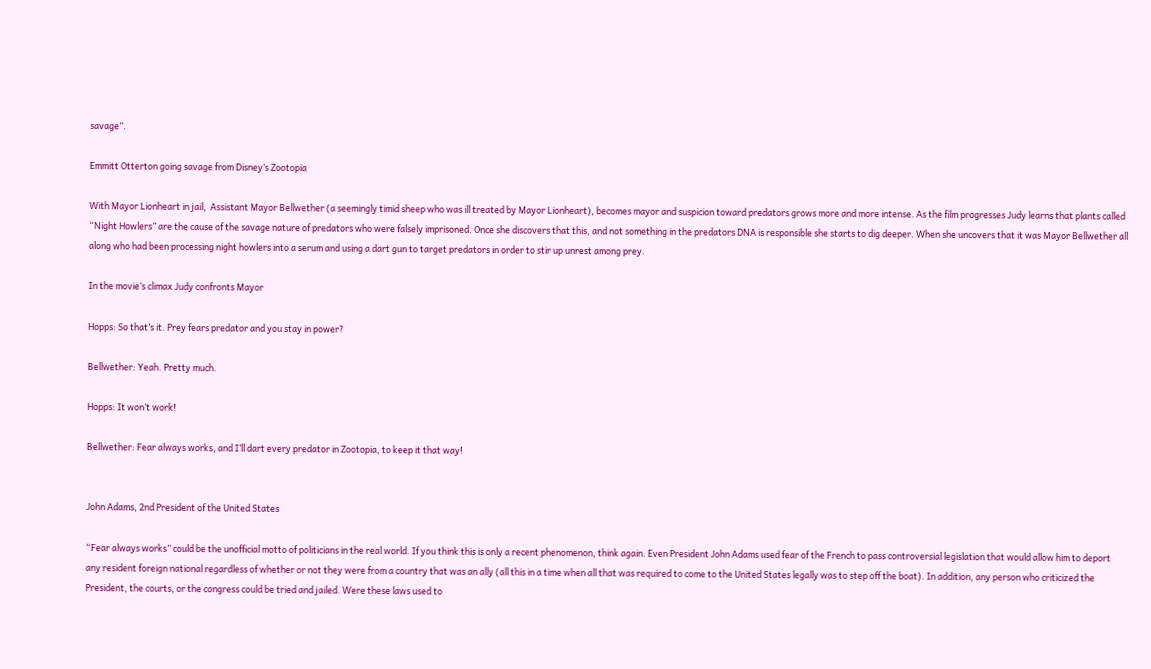savage”.

Emmitt Otterton going savage from Disney’s Zootopia

With Mayor Lionheart in jail,  Assistant Mayor Bellwether (a seemingly timid sheep who was ill treated by Mayor Lionheart), becomes mayor and suspicion toward predators grows more and more intense. As the film progresses Judy learns that plants called “Night Howlers” are the cause of the savage nature of predators who were falsely imprisoned. Once she discovers that this, and not something in the predators DNA is responsible she starts to dig deeper. When she uncovers that it was Mayor Bellwether all along who had been processing night howlers into a serum and using a dart gun to target predators in order to stir up unrest among prey.

In the movie’s climax Judy confronts Mayor

Hopps: So that’s it. Prey fears predator and you stay in power?

Bellwether: Yeah. Pretty much.

Hopps: It won’t work!

Bellwether: Fear always works, and I’ll dart every predator in Zootopia, to keep it that way!


John Adams, 2nd President of the United States

“Fear always works” could be the unofficial motto of politicians in the real world. If you think this is only a recent phenomenon, think again. Even President John Adams used fear of the French to pass controversial legislation that would allow him to deport any resident foreign national regardless of whether or not they were from a country that was an ally (all this in a time when all that was required to come to the United States legally was to step off the boat). In addition, any person who criticized the President, the courts, or the congress could be tried and jailed. Were these laws used to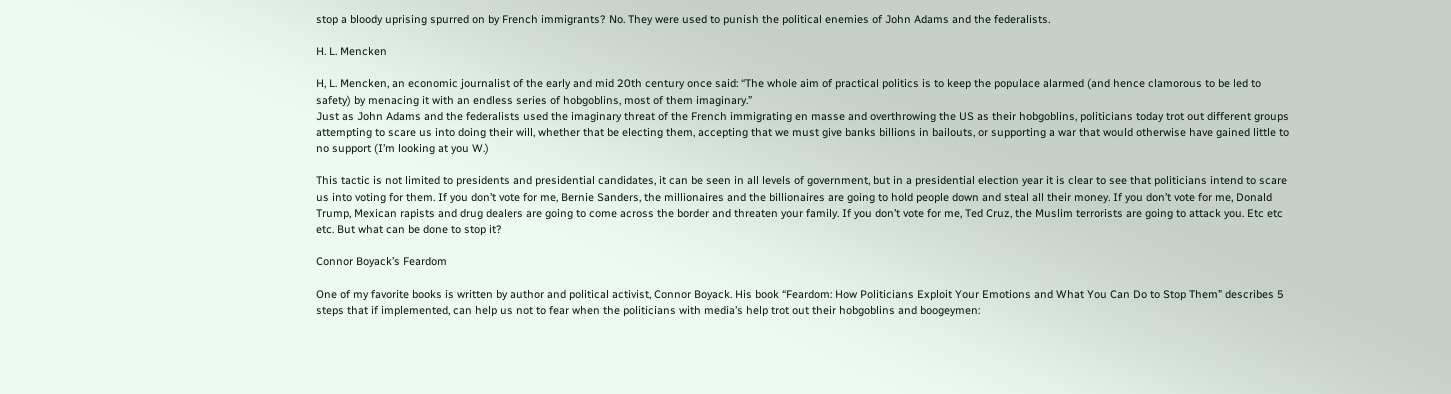stop a bloody uprising spurred on by French immigrants? No. They were used to punish the political enemies of John Adams and the federalists.

H. L. Mencken

H, L. Mencken, an economic journalist of the early and mid 20th century once said: “The whole aim of practical politics is to keep the populace alarmed (and hence clamorous to be led to safety) by menacing it with an endless series of hobgoblins, most of them imaginary.”
Just as John Adams and the federalists used the imaginary threat of the French immigrating en masse and overthrowing the US as their hobgoblins, politicians today trot out different groups attempting to scare us into doing their will, whether that be electing them, accepting that we must give banks billions in bailouts, or supporting a war that would otherwise have gained little to no support (I’m looking at you W.)

This tactic is not limited to presidents and presidential candidates, it can be seen in all levels of government, but in a presidential election year it is clear to see that politicians intend to scare us into voting for them. If you don’t vote for me, Bernie Sanders, the millionaires and the billionaires are going to hold people down and steal all their money. If you don’t vote for me, Donald Trump, Mexican rapists and drug dealers are going to come across the border and threaten your family. If you don’t vote for me, Ted Cruz, the Muslim terrorists are going to attack you. Etc etc etc. But what can be done to stop it?

Connor Boyack’s Feardom

One of my favorite books is written by author and political activist, Connor Boyack. His book “Feardom: How Politicians Exploit Your Emotions and What You Can Do to Stop Them” describes 5 steps that if implemented, can help us not to fear when the politicians with media’s help trot out their hobgoblins and boogeymen: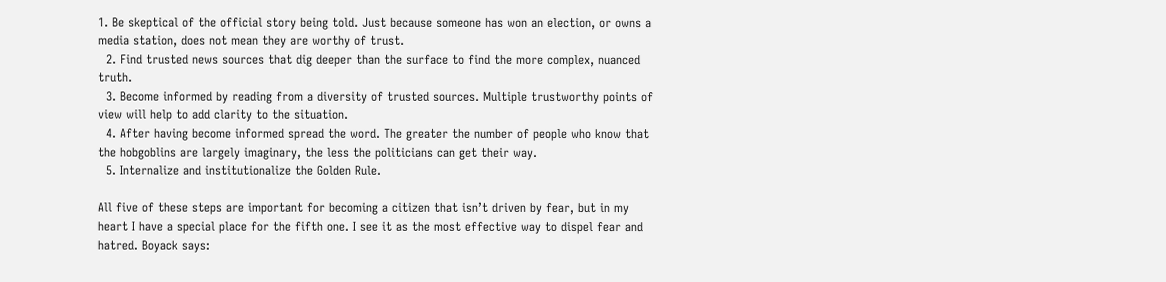1. Be skeptical of the official story being told. Just because someone has won an election, or owns a media station, does not mean they are worthy of trust.
  2. Find trusted news sources that dig deeper than the surface to find the more complex, nuanced truth.
  3. Become informed by reading from a diversity of trusted sources. Multiple trustworthy points of view will help to add clarity to the situation.
  4. After having become informed spread the word. The greater the number of people who know that the hobgoblins are largely imaginary, the less the politicians can get their way.
  5. Internalize and institutionalize the Golden Rule.

All five of these steps are important for becoming a citizen that isn’t driven by fear, but in my heart I have a special place for the fifth one. I see it as the most effective way to dispel fear and hatred. Boyack says: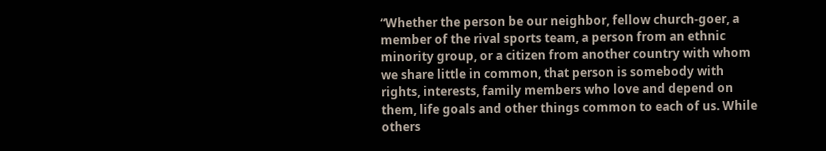“Whether the person be our neighbor, fellow church-goer, a member of the rival sports team, a person from an ethnic minority group, or a citizen from another country with whom we share little in common, that person is somebody with rights, interests, family members who love and depend on them, life goals and other things common to each of us. While others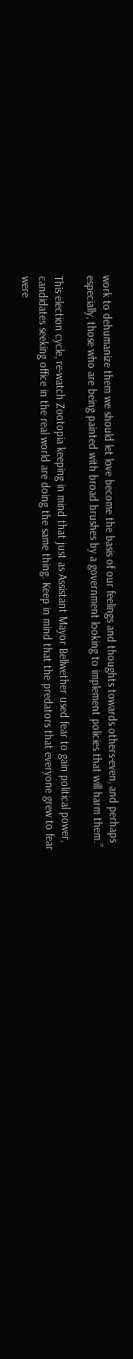work to dehumanize them we should let love become the basis of our feelings and thoughts towards others-even, and perhaps especially, those who are being painted with broad brushes by a government looking to implement policies that will harm them.”

This election cycle, re-watch Zootopia keeping in mind that just as Assistant Mayor Bellwether used fear to gain political power, candidates seeking office in the real world are doing the same thing. Keep in mind that the predators that everyone grew to fear were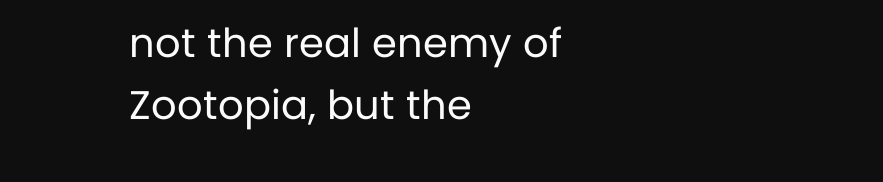not the real enemy of Zootopia, but the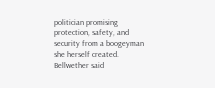politician promising protection, safety, and security from a boogeyman she herself created. Bellwether said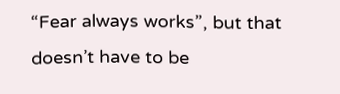“Fear always works”, but that doesn’t have to be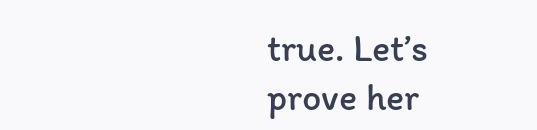true. Let’s prove her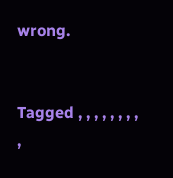wrong.


Tagged , , , , , , , , ,